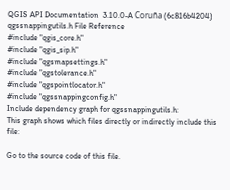QGIS API Documentation  3.10.0-A Coruña (6c816b4204)
qgssnappingutils.h File Reference
#include "qgis_core.h"
#include "qgis_sip.h"
#include "qgsmapsettings.h"
#include "qgstolerance.h"
#include "qgspointlocator.h"
#include "qgssnappingconfig.h"
Include dependency graph for qgssnappingutils.h:
This graph shows which files directly or indirectly include this file:

Go to the source code of this file.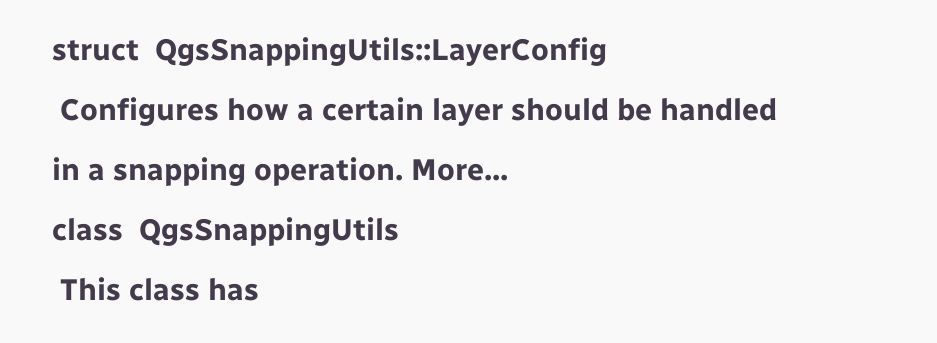struct  QgsSnappingUtils::LayerConfig
 Configures how a certain layer should be handled in a snapping operation. More...
class  QgsSnappingUtils
 This class has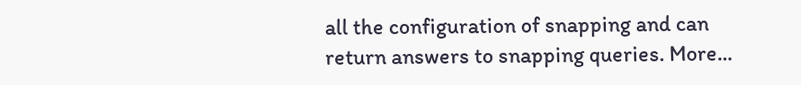all the configuration of snapping and can return answers to snapping queries. More...